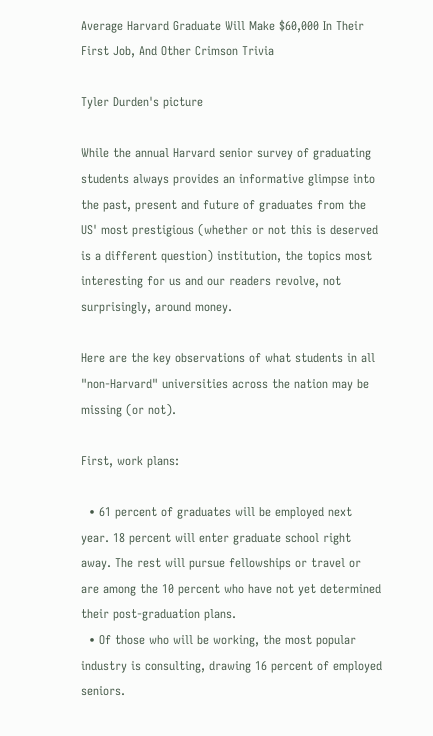Average Harvard Graduate Will Make $60,000 In Their First Job, And Other Crimson Trivia

Tyler Durden's picture

While the annual Harvard senior survey of graduating students always provides an informative glimpse into the past, present and future of graduates from the US' most prestigious (whether or not this is deserved is a different question) institution, the topics most interesting for us and our readers revolve, not surprisingly, around money.

Here are the key observations of what students in all "non-Harvard" universities across the nation may be missing (or not).

First, work plans:

  • 61 percent of graduates will be employed next year. 18 percent will enter graduate school right away. The rest will pursue fellowships or travel or are among the 10 percent who have not yet determined their post-graduation plans.
  • Of those who will be working, the most popular industry is consulting, drawing 16 percent of employed seniors.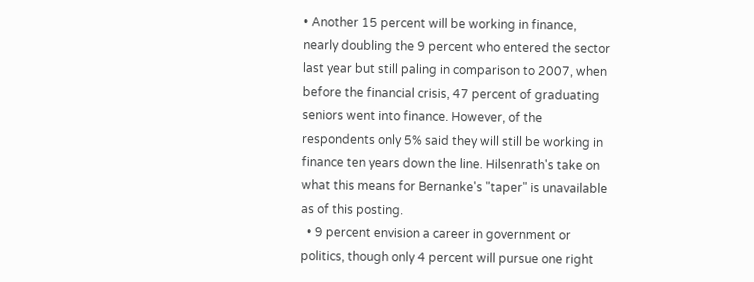• Another 15 percent will be working in finance, nearly doubling the 9 percent who entered the sector last year but still paling in comparison to 2007, when before the financial crisis, 47 percent of graduating seniors went into finance. However, of the respondents only 5% said they will still be working in finance ten years down the line. Hilsenrath's take on what this means for Bernanke's "taper" is unavailable as of this posting.
  • 9 percent envision a career in government or politics, though only 4 percent will pursue one right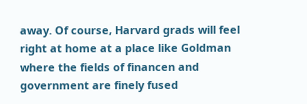away. Of course, Harvard grads will feel right at home at a place like Goldman where the fields of financen and government are finely fused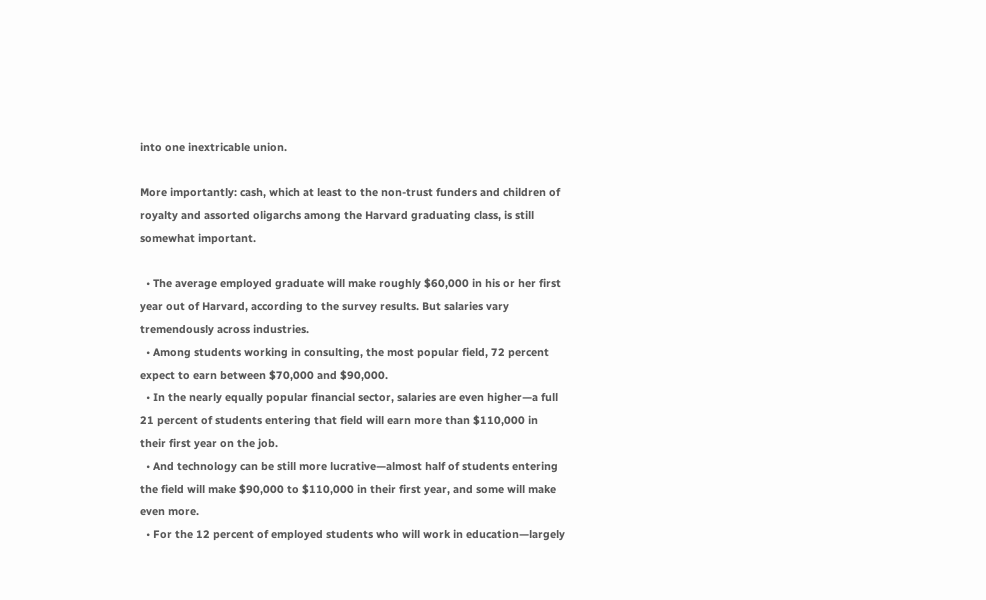into one inextricable union.

More importantly: cash, which at least to the non-trust funders and children of royalty and assorted oligarchs among the Harvard graduating class, is still somewhat important.

  • The average employed graduate will make roughly $60,000 in his or her first year out of Harvard, according to the survey results. But salaries vary tremendously across industries.
  • Among students working in consulting, the most popular field, 72 percent expect to earn between $70,000 and $90,000.
  • In the nearly equally popular financial sector, salaries are even higher—a full 21 percent of students entering that field will earn more than $110,000 in their first year on the job.
  • And technology can be still more lucrative—almost half of students entering the field will make $90,000 to $110,000 in their first year, and some will make even more.
  • For the 12 percent of employed students who will work in education—largely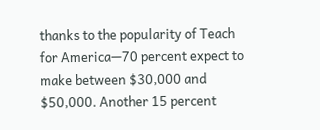thanks to the popularity of Teach for America—70 percent expect to make between $30,000 and $50,000. Another 15 percent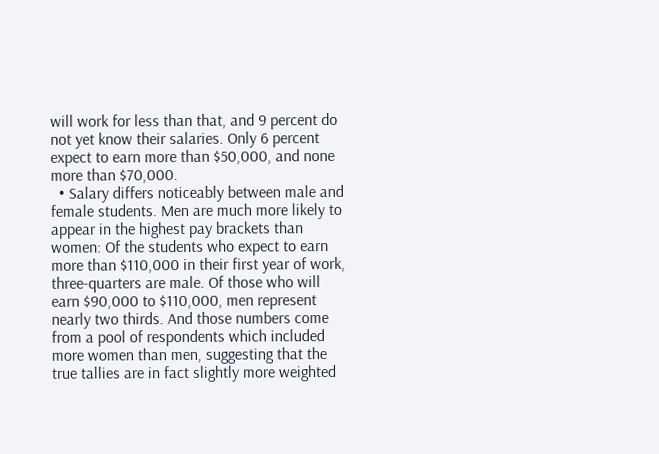will work for less than that, and 9 percent do not yet know their salaries. Only 6 percent expect to earn more than $50,000, and none more than $70,000.
  • Salary differs noticeably between male and female students. Men are much more likely to appear in the highest pay brackets than women: Of the students who expect to earn more than $110,000 in their first year of work, three-quarters are male. Of those who will earn $90,000 to $110,000, men represent nearly two thirds. And those numbers come from a pool of respondents which included more women than men, suggesting that the true tallies are in fact slightly more weighted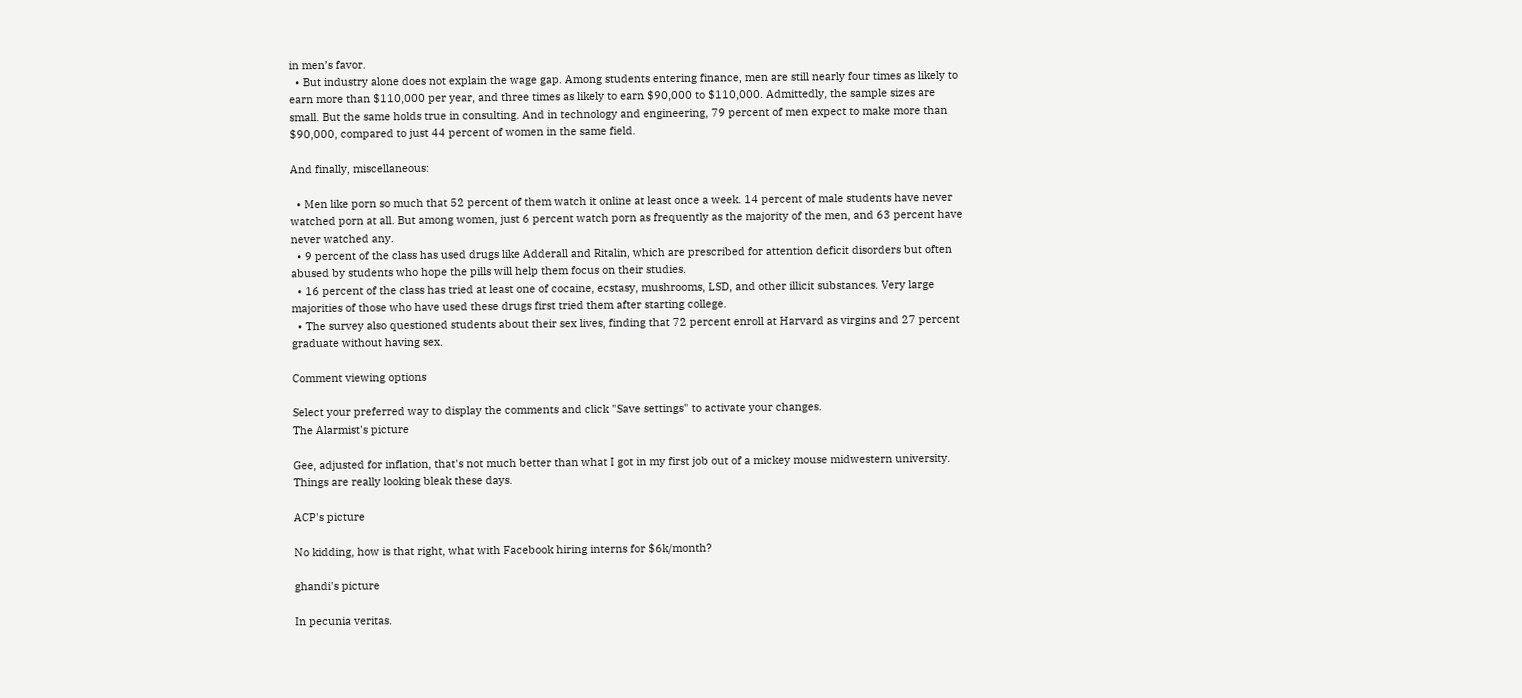in men’s favor.
  • But industry alone does not explain the wage gap. Among students entering finance, men are still nearly four times as likely to earn more than $110,000 per year, and three times as likely to earn $90,000 to $110,000. Admittedly, the sample sizes are small. But the same holds true in consulting. And in technology and engineering, 79 percent of men expect to make more than $90,000, compared to just 44 percent of women in the same field.

And finally, miscellaneous:

  • Men like porn so much that 52 percent of them watch it online at least once a week. 14 percent of male students have never watched porn at all. But among women, just 6 percent watch porn as frequently as the majority of the men, and 63 percent have never watched any.
  • 9 percent of the class has used drugs like Adderall and Ritalin, which are prescribed for attention deficit disorders but often abused by students who hope the pills will help them focus on their studies.
  • 16 percent of the class has tried at least one of cocaine, ecstasy, mushrooms, LSD, and other illicit substances. Very large majorities of those who have used these drugs first tried them after starting college.
  • The survey also questioned students about their sex lives, finding that 72 percent enroll at Harvard as virgins and 27 percent graduate without having sex.

Comment viewing options

Select your preferred way to display the comments and click "Save settings" to activate your changes.
The Alarmist's picture

Gee, adjusted for inflation, that's not much better than what I got in my first job out of a mickey mouse midwestern university.  Things are really looking bleak these days.

ACP's picture

No kidding, how is that right, what with Facebook hiring interns for $6k/month?

ghandi's picture

In pecunia veritas.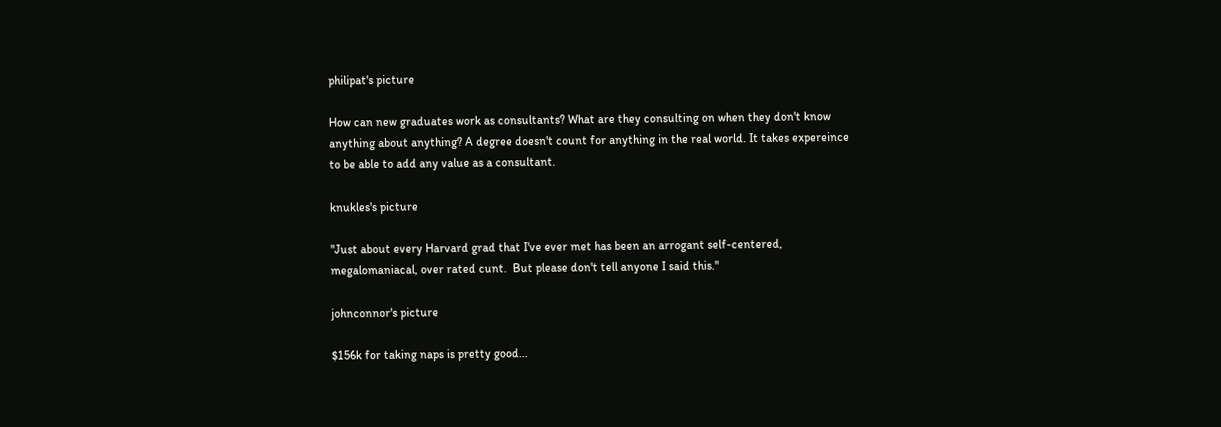philipat's picture

How can new graduates work as consultants? What are they consulting on when they don't know anything about anything? A degree doesn't count for anything in the real world. It takes expereince to be able to add any value as a consultant.

knukles's picture

"Just about every Harvard grad that I've ever met has been an arrogant self-centered, megalomaniacal, over rated cunt.  But please don't tell anyone I said this."

johnconnor's picture

$156k for taking naps is pretty good...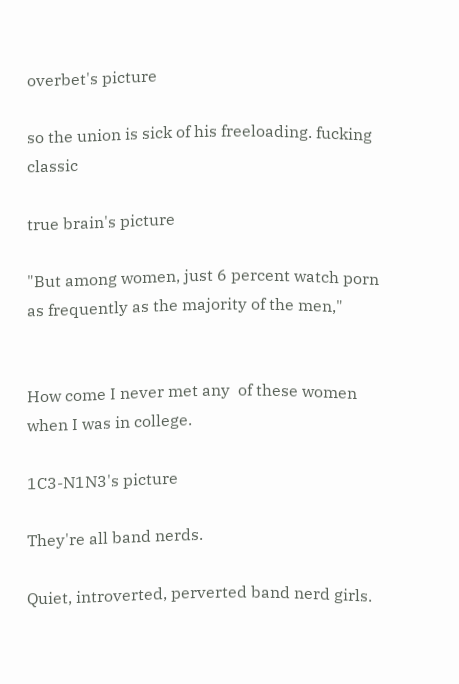overbet's picture

so the union is sick of his freeloading. fucking classic

true brain's picture

"But among women, just 6 percent watch porn as frequently as the majority of the men,"


How come I never met any  of these women when I was in college.

1C3-N1N3's picture

They're all band nerds.

Quiet, introverted, perverted band nerd girls.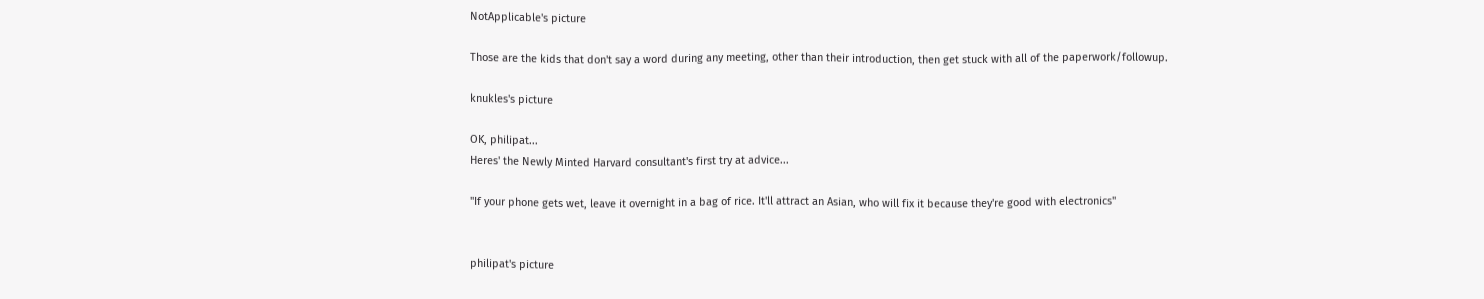NotApplicable's picture

Those are the kids that don't say a word during any meeting, other than their introduction, then get stuck with all of the paperwork/followup.

knukles's picture

OK, philipat...
Heres' the Newly Minted Harvard consultant's first try at advice...

"If your phone gets wet, leave it overnight in a bag of rice. It'll attract an Asian, who will fix it because they're good with electronics"


philipat's picture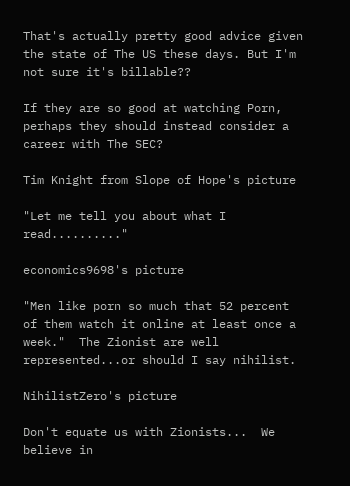That's actually pretty good advice given the state of The US these days. But I'm not sure it's billable??

If they are so good at watching Porn, perhaps they should instead consider a career with The SEC?

Tim Knight from Slope of Hope's picture

"Let me tell you about what I read.........."

economics9698's picture

"Men like porn so much that 52 percent of them watch it online at least once a week."  The Zionist are well represented...or should I say nihilist.

NihilistZero's picture

Don't equate us with Zionists...  We believe in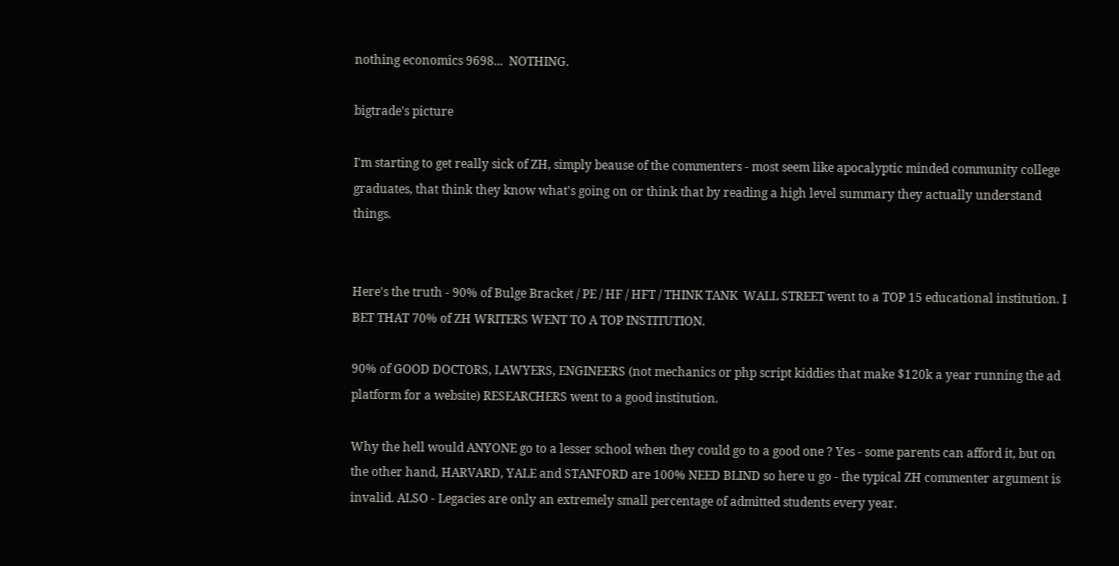nothing economics 9698...  NOTHING.

bigtrade's picture

I'm starting to get really sick of ZH, simply beause of the commenters - most seem like apocalyptic minded community college graduates, that think they know what's going on or think that by reading a high level summary they actually understand things.


Here's the truth - 90% of Bulge Bracket / PE / HF / HFT / THINK TANK  WALL STREET went to a TOP 15 educational institution. I BET THAT 70% of ZH WRITERS WENT TO A TOP INSTITUTION.

90% of GOOD DOCTORS, LAWYERS, ENGINEERS (not mechanics or php script kiddies that make $120k a year running the ad platform for a website) RESEARCHERS went to a good institution.

Why the hell would ANYONE go to a lesser school when they could go to a good one ? Yes - some parents can afford it, but on the other hand, HARVARD, YALE and STANFORD are 100% NEED BLIND so here u go - the typical ZH commenter argument is invalid. ALSO - Legacies are only an extremely small percentage of admitted students every year.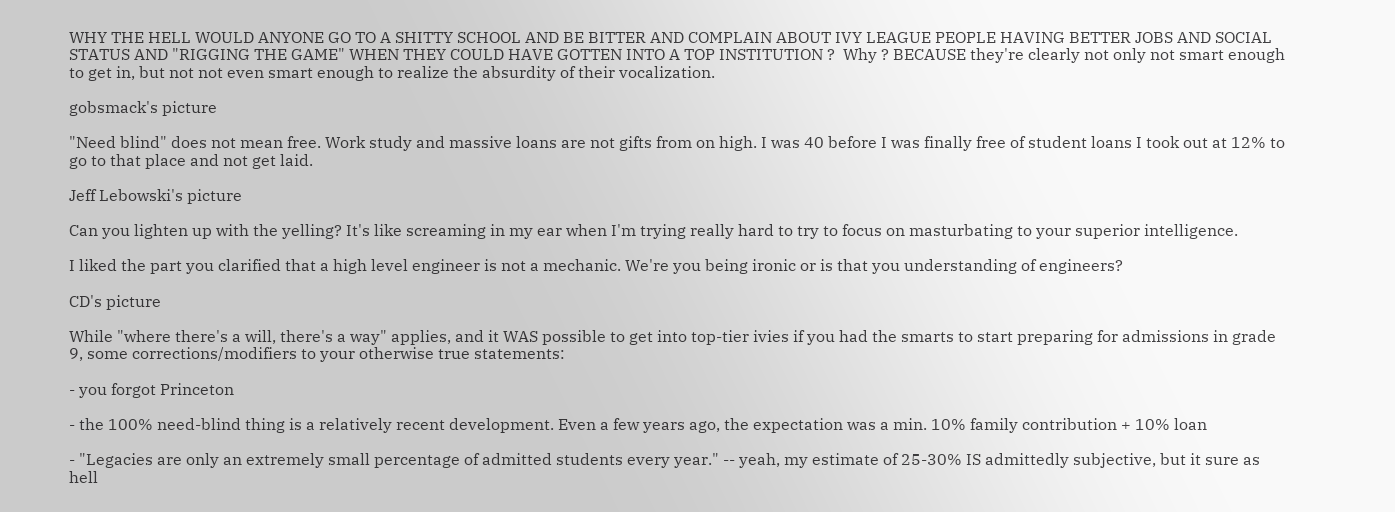WHY THE HELL WOULD ANYONE GO TO A SHITTY SCHOOL AND BE BITTER AND COMPLAIN ABOUT IVY LEAGUE PEOPLE HAVING BETTER JOBS AND SOCIAL STATUS AND "RIGGING THE GAME" WHEN THEY COULD HAVE GOTTEN INTO A TOP INSTITUTION ?  Why ? BECAUSE they're clearly not only not smart enough to get in, but not not even smart enough to realize the absurdity of their vocalization.

gobsmack's picture

"Need blind" does not mean free. Work study and massive loans are not gifts from on high. I was 40 before I was finally free of student loans I took out at 12% to go to that place and not get laid.

Jeff Lebowski's picture

Can you lighten up with the yelling? It's like screaming in my ear when I'm trying really hard to try to focus on masturbating to your superior intelligence.

I liked the part you clarified that a high level engineer is not a mechanic. We're you being ironic or is that you understanding of engineers?

CD's picture

While "where there's a will, there's a way" applies, and it WAS possible to get into top-tier ivies if you had the smarts to start preparing for admissions in grade 9, some corrections/modifiers to your otherwise true statements:

- you forgot Princeton

- the 100% need-blind thing is a relatively recent development. Even a few years ago, the expectation was a min. 10% family contribution + 10% loan

- "Legacies are only an extremely small percentage of admitted students every year." -- yeah, my estimate of 25-30% IS admittedly subjective, but it sure as hell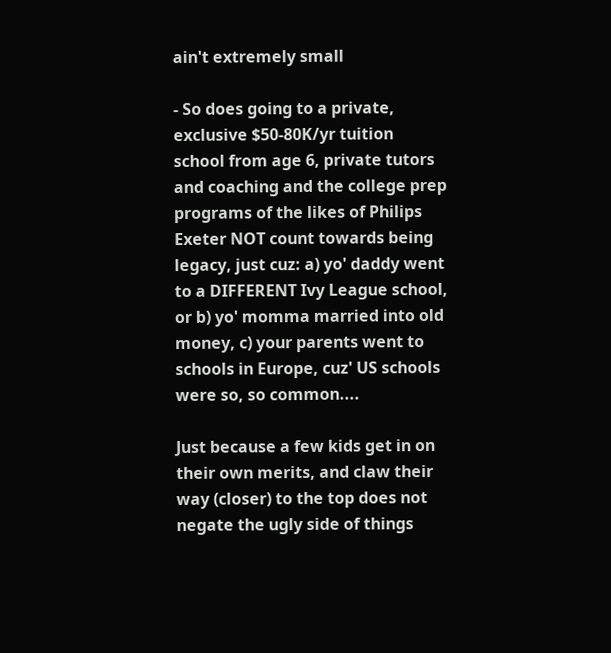ain't extremely small

- So does going to a private, exclusive $50-80K/yr tuition school from age 6, private tutors and coaching and the college prep programs of the likes of Philips Exeter NOT count towards being legacy, just cuz: a) yo' daddy went to a DIFFERENT Ivy League school, or b) yo' momma married into old money, c) your parents went to schools in Europe, cuz' US schools were so, so common....

Just because a few kids get in on their own merits, and claw their way (closer) to the top does not negate the ugly side of things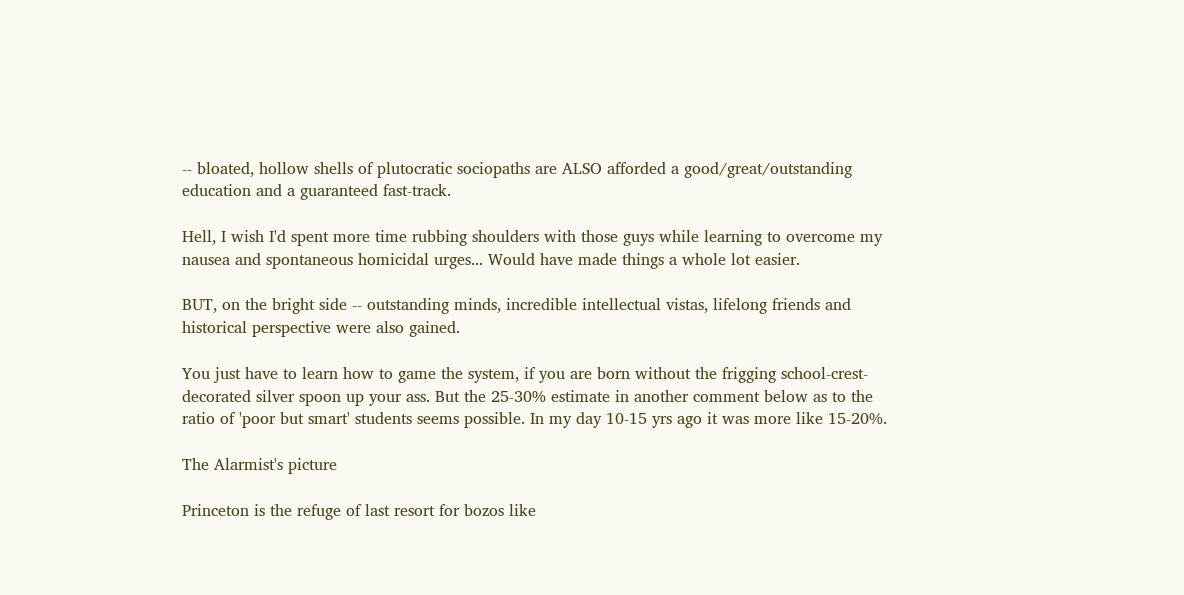-- bloated, hollow shells of plutocratic sociopaths are ALSO afforded a good/great/outstanding education and a guaranteed fast-track.

Hell, I wish I'd spent more time rubbing shoulders with those guys while learning to overcome my nausea and spontaneous homicidal urges... Would have made things a whole lot easier.

BUT, on the bright side -- outstanding minds, incredible intellectual vistas, lifelong friends and historical perspective were also gained.

You just have to learn how to game the system, if you are born without the frigging school-crest-decorated silver spoon up your ass. But the 25-30% estimate in another comment below as to the ratio of 'poor but smart' students seems possible. In my day 10-15 yrs ago it was more like 15-20%.

The Alarmist's picture

Princeton is the refuge of last resort for bozos like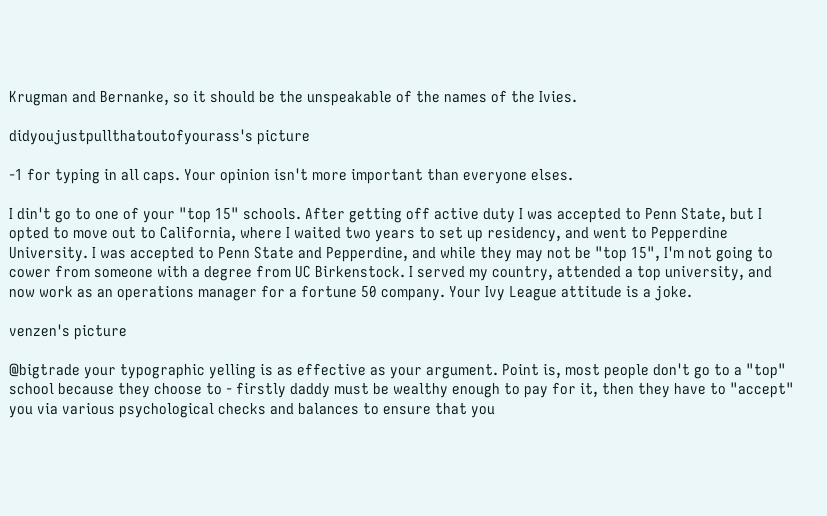Krugman and Bernanke, so it should be the unspeakable of the names of the Ivies.

didyoujustpullthatoutofyourass's picture

-1 for typing in all caps. Your opinion isn't more important than everyone elses.

I din't go to one of your "top 15" schools. After getting off active duty I was accepted to Penn State, but I opted to move out to California, where I waited two years to set up residency, and went to Pepperdine University. I was accepted to Penn State and Pepperdine, and while they may not be "top 15", I'm not going to cower from someone with a degree from UC Birkenstock. I served my country, attended a top university, and now work as an operations manager for a fortune 50 company. Your Ivy League attitude is a joke.

venzen's picture

@bigtrade your typographic yelling is as effective as your argument. Point is, most people don't go to a "top" school because they choose to - firstly daddy must be wealthy enough to pay for it, then they have to "accept" you via various psychological checks and balances to ensure that you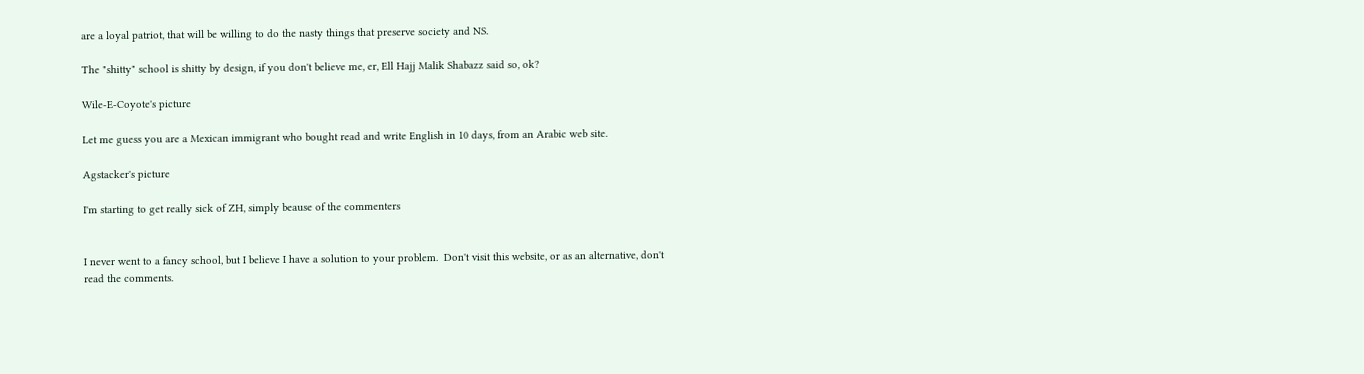are a loyal patriot, that will be willing to do the nasty things that preserve society and NS.

The "shitty" school is shitty by design, if you don't believe me, er, Ell Hajj Malik Shabazz said so, ok?

Wile-E-Coyote's picture

Let me guess you are a Mexican immigrant who bought read and write English in 10 days, from an Arabic web site.

Agstacker's picture

I'm starting to get really sick of ZH, simply beause of the commenters


I never went to a fancy school, but I believe I have a solution to your problem.  Don't visit this website, or as an alternative, don't read the comments.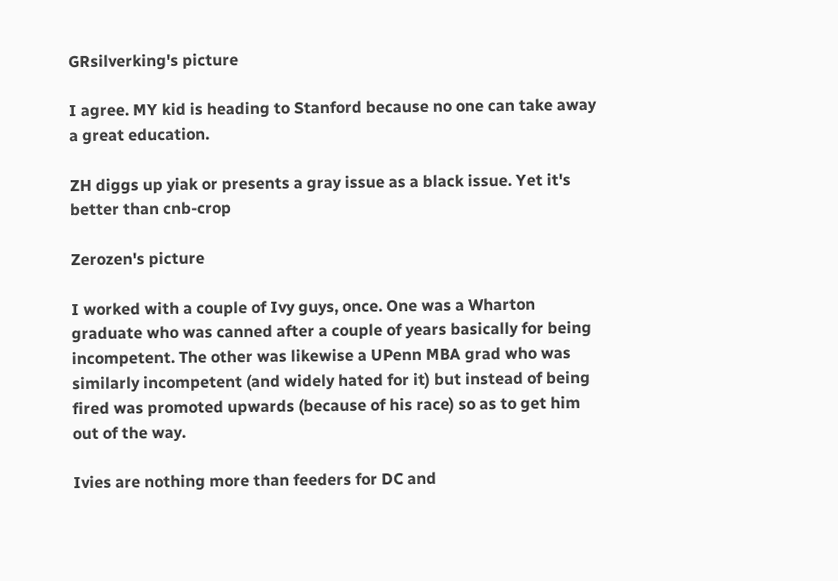GRsilverking's picture

I agree. MY kid is heading to Stanford because no one can take away a great education.

ZH diggs up yiak or presents a gray issue as a black issue. Yet it's better than cnb-crop

Zerozen's picture

I worked with a couple of Ivy guys, once. One was a Wharton graduate who was canned after a couple of years basically for being incompetent. The other was likewise a UPenn MBA grad who was similarly incompetent (and widely hated for it) but instead of being fired was promoted upwards (because of his race) so as to get him out of the way.

Ivies are nothing more than feeders for DC and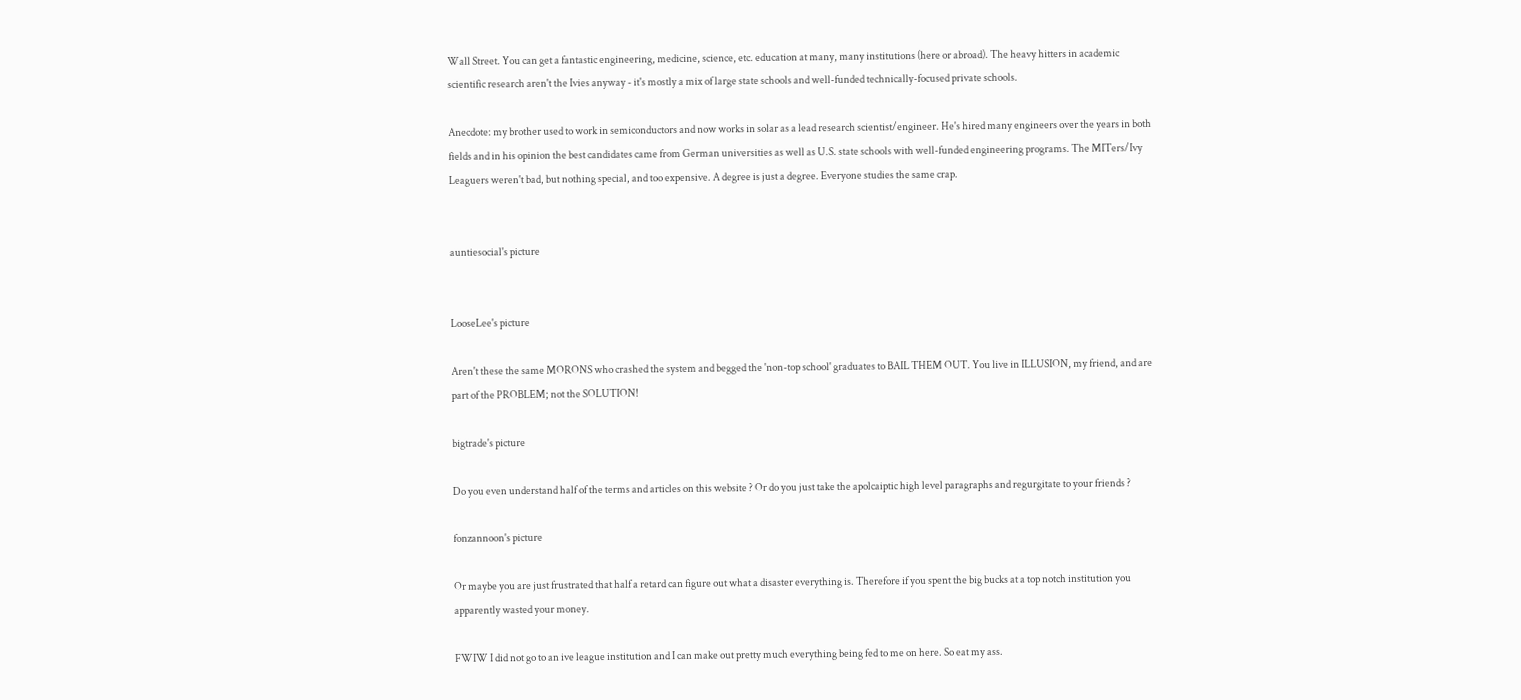Wall Street. You can get a fantastic engineering, medicine, science, etc. education at many, many institutions (here or abroad). The heavy hitters in academic scientific research aren't the Ivies anyway - it's mostly a mix of large state schools and well-funded technically-focused private schools.

Anecdote: my brother used to work in semiconductors and now works in solar as a lead research scientist/engineer. He's hired many engineers over the years in both fields and in his opinion the best candidates came from German universities as well as U.S. state schools with well-funded engineering programs. The MITers/Ivy Leaguers weren't bad, but nothing special, and too expensive. A degree is just a degree. Everyone studies the same crap.


auntiesocial's picture


LooseLee's picture

Aren't these the same MORONS who crashed the system and begged the 'non-top school' graduates to BAIL THEM OUT. You live in ILLUSION, my friend, and are part of the PROBLEM; not the SOLUTION!

bigtrade's picture

Do you even understand half of the terms and articles on this website ? Or do you just take the apolcaiptic high level paragraphs and regurgitate to your friends ?

fonzannoon's picture

Or maybe you are just frustrated that half a retard can figure out what a disaster everything is. Therefore if you spent the big bucks at a top notch institution you apparently wasted your money.

FWIW I did not go to an ive league institution and I can make out pretty much everything being fed to me on here. So eat my ass.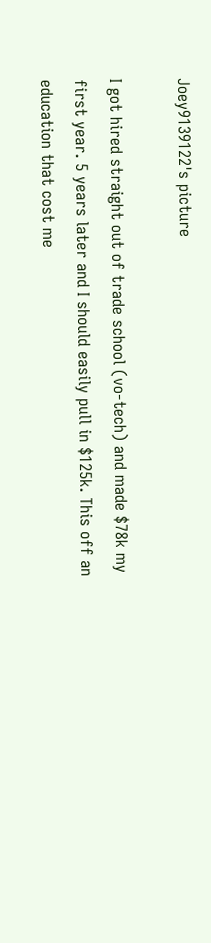Joey9139122's picture

I got hired straight out of trade school (vo-tech) and made $78k my first year. 5 years later and I should easily pull in $125k. This off an education that cost me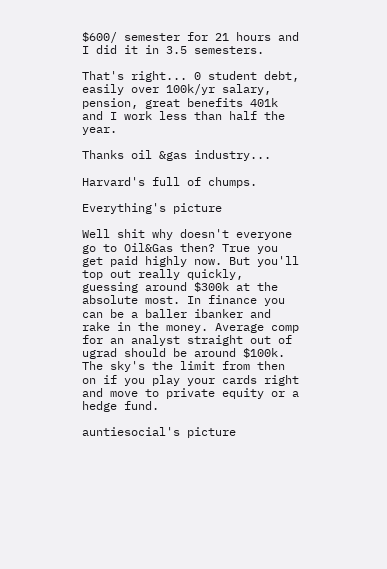$600/ semester for 21 hours and I did it in 3.5 semesters.

That's right... 0 student debt, easily over 100k/yr salary, pension, great benefits 401k and I work less than half the year.

Thanks oil &gas industry...

Harvard's full of chumps.

Everything's picture

Well shit why doesn't everyone go to Oil&Gas then? True you get paid highly now. But you'll top out really quickly, guessing around $300k at the absolute most. In finance you can be a baller ibanker and rake in the money. Average comp for an analyst straight out of ugrad should be around $100k. The sky's the limit from then on if you play your cards right and move to private equity or a hedge fund.

auntiesocial's picture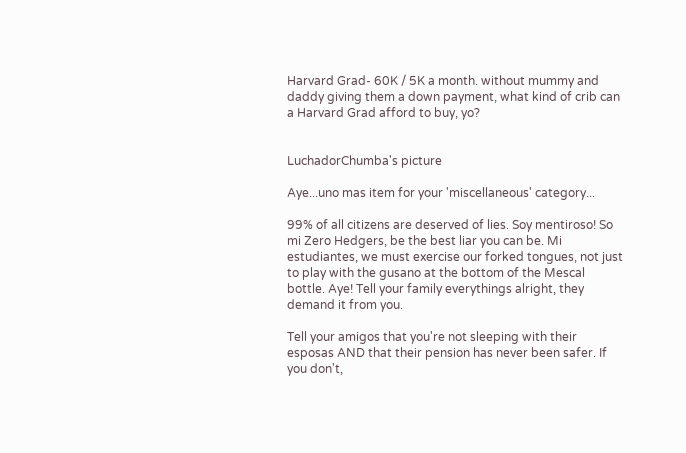Harvard Grad- 60K / 5K a month. without mummy and daddy giving them a down payment, what kind of crib can a Harvard Grad afford to buy, yo?


LuchadorChumba's picture

Aye...uno mas item for your 'miscellaneous' category...

99% of all citizens are deserved of lies. Soy mentiroso! So mi Zero Hedgers, be the best liar you can be. Mi estudiantes, we must exercise our forked tongues, not just to play with the gusano at the bottom of the Mescal bottle. Aye! Tell your family everythings alright, they demand it from you.

Tell your amigos that you're not sleeping with their esposas AND that their pension has never been safer. If you don't,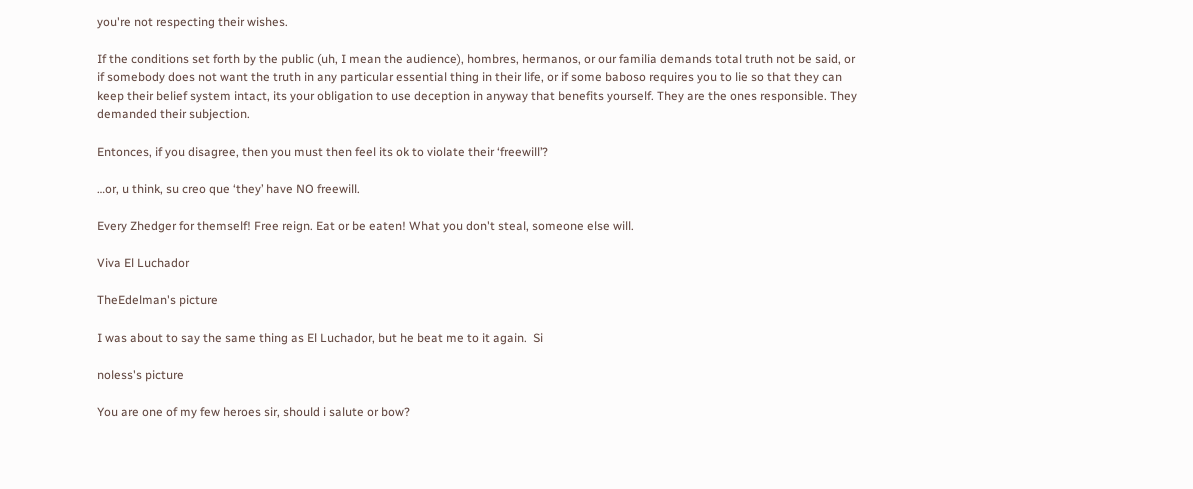you're not respecting their wishes.

If the conditions set forth by the public (uh, I mean the audience), hombres, hermanos, or our familia demands total truth not be said, or if somebody does not want the truth in any particular essential thing in their life, or if some baboso requires you to lie so that they can keep their belief system intact, its your obligation to use deception in anyway that benefits yourself. They are the ones responsible. They demanded their subjection.

Entonces, if you disagree, then you must then feel its ok to violate their ‘freewill’?

…or, u think, su creo que ‘they’ have NO freewill.

Every Zhedger for themself! Free reign. Eat or be eaten! What you don't steal, someone else will.

Viva El Luchador

TheEdelman's picture

I was about to say the same thing as El Luchador, but he beat me to it again.  Si

noless's picture

You are one of my few heroes sir, should i salute or bow?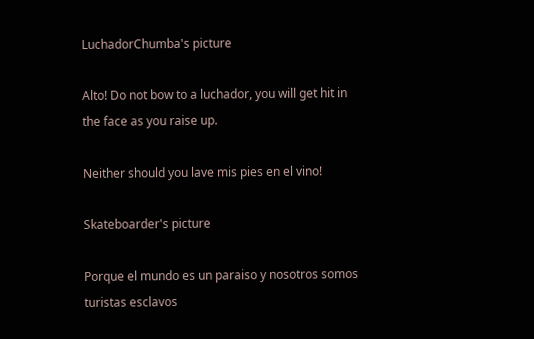LuchadorChumba's picture

Alto! Do not bow to a luchador, you will get hit in the face as you raise up.

Neither should you lave mis pies en el vino!

Skateboarder's picture

Porque el mundo es un paraiso y nosotros somos turistas esclavos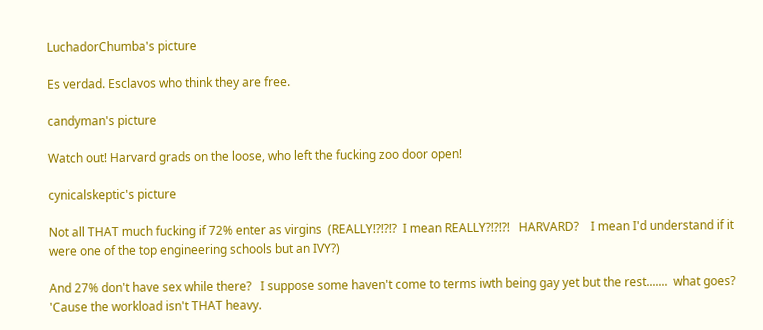LuchadorChumba's picture

Es verdad. Esclavos who think they are free.

candyman's picture

Watch out! Harvard grads on the loose, who left the fucking zoo door open!

cynicalskeptic's picture

Not all THAT much fucking if 72% enter as virgins  (REALLY!?!?!?  I mean REALLY?!?!?!   HARVARD?    I mean I'd understand if it were one of the top engineering schools but an IVY?)

And 27% don't have sex while there?   I suppose some haven't come to terms iwth being gay yet but the rest.......  what goes?        'Cause the workload isn't THAT heavy.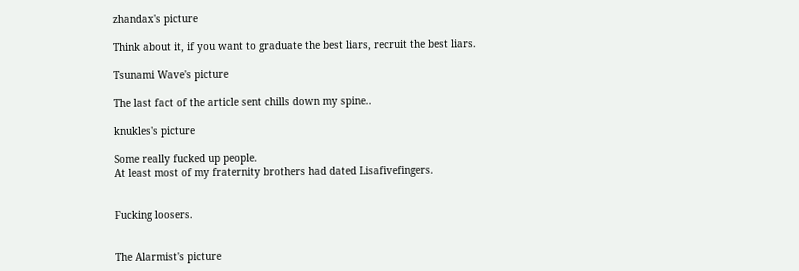zhandax's picture

Think about it, if you want to graduate the best liars, recruit the best liars.

Tsunami Wave's picture

The last fact of the article sent chills down my spine..

knukles's picture

Some really fucked up people.
At least most of my fraternity brothers had dated Lisafivefingers.


Fucking loosers.


The Alarmist's picture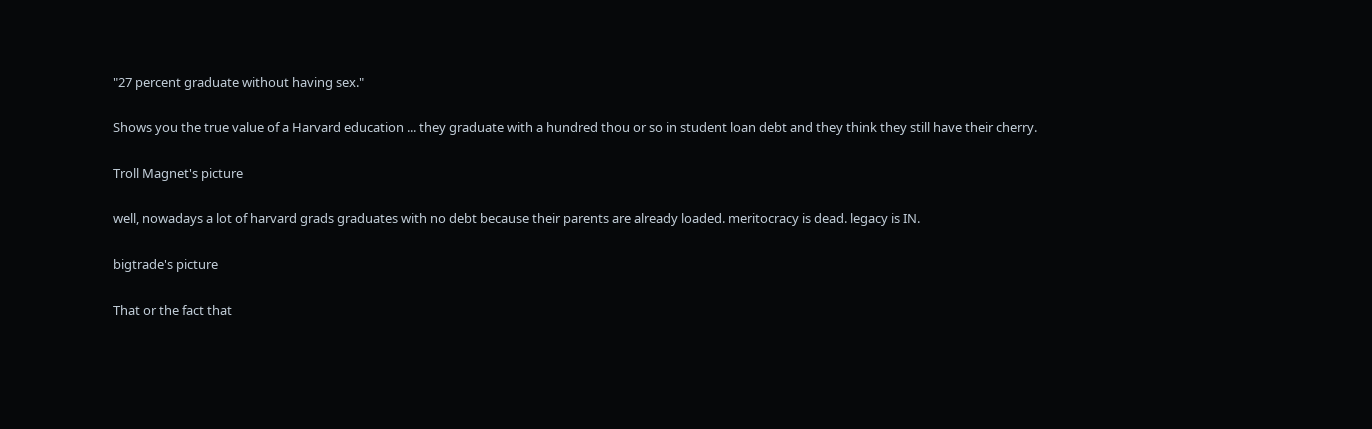"27 percent graduate without having sex."

Shows you the true value of a Harvard education ... they graduate with a hundred thou or so in student loan debt and they think they still have their cherry.

Troll Magnet's picture

well, nowadays a lot of harvard grads graduates with no debt because their parents are already loaded. meritocracy is dead. legacy is IN.

bigtrade's picture

That or the fact that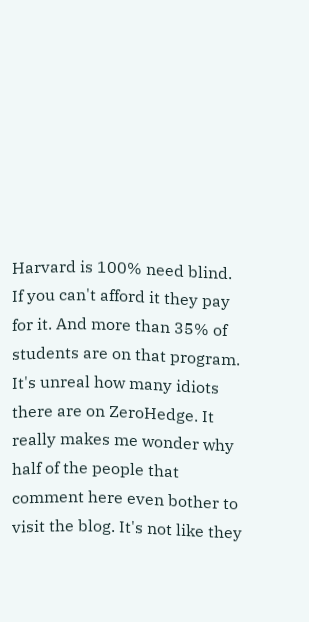Harvard is 100% need blind. If you can't afford it they pay for it. And more than 35% of students are on that program. It's unreal how many idiots there are on ZeroHedge. It really makes me wonder why half of the people that comment here even bother to visit the blog. It's not like they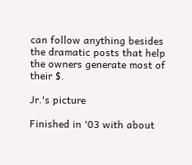can follow anything besides the dramatic posts that help the owners generate most of their $.

Jr.'s picture

Finished in '03 with about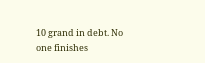10 grand in debt. No one finishes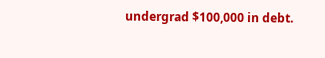undergrad $100,000 in debt.